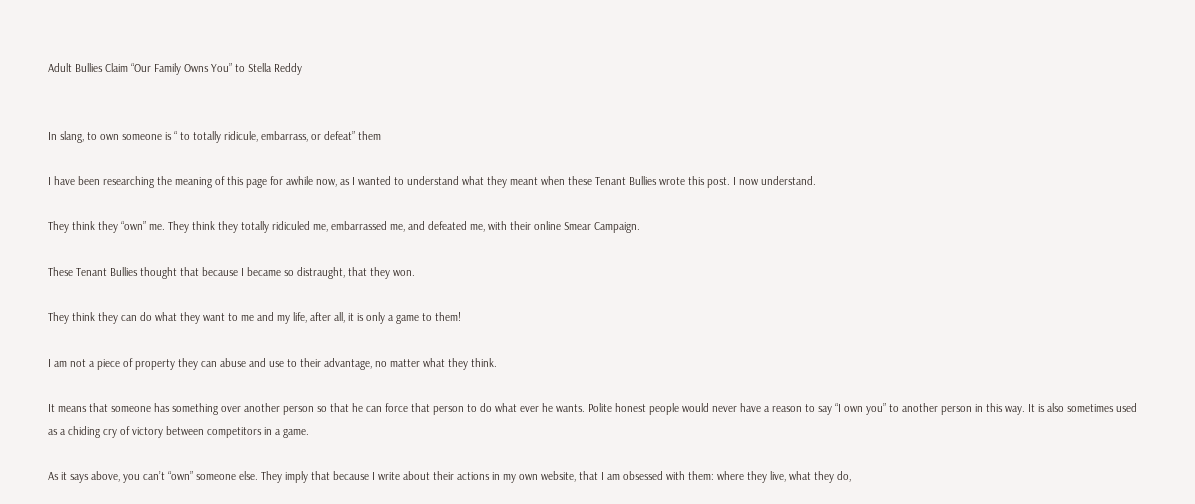Adult Bullies Claim “Our Family Owns You” to Stella Reddy


In slang, to own someone is “ to totally ridicule, embarrass, or defeat” them

I have been researching the meaning of this page for awhile now, as I wanted to understand what they meant when these Tenant Bullies wrote this post. I now understand.

They think they “own” me. They think they totally ridiculed me, embarrassed me, and defeated me, with their online Smear Campaign.

These Tenant Bullies thought that because I became so distraught, that they won.

They think they can do what they want to me and my life, after all, it is only a game to them!

I am not a piece of property they can abuse and use to their advantage, no matter what they think.

It means that someone has something over another person so that he can force that person to do what ever he wants. Polite honest people would never have a reason to say “I own you” to another person in this way. It is also sometimes used as a chiding cry of victory between competitors in a game.

As it says above, you can’t “own” someone else. They imply that because I write about their actions in my own website, that I am obsessed with them: where they live, what they do,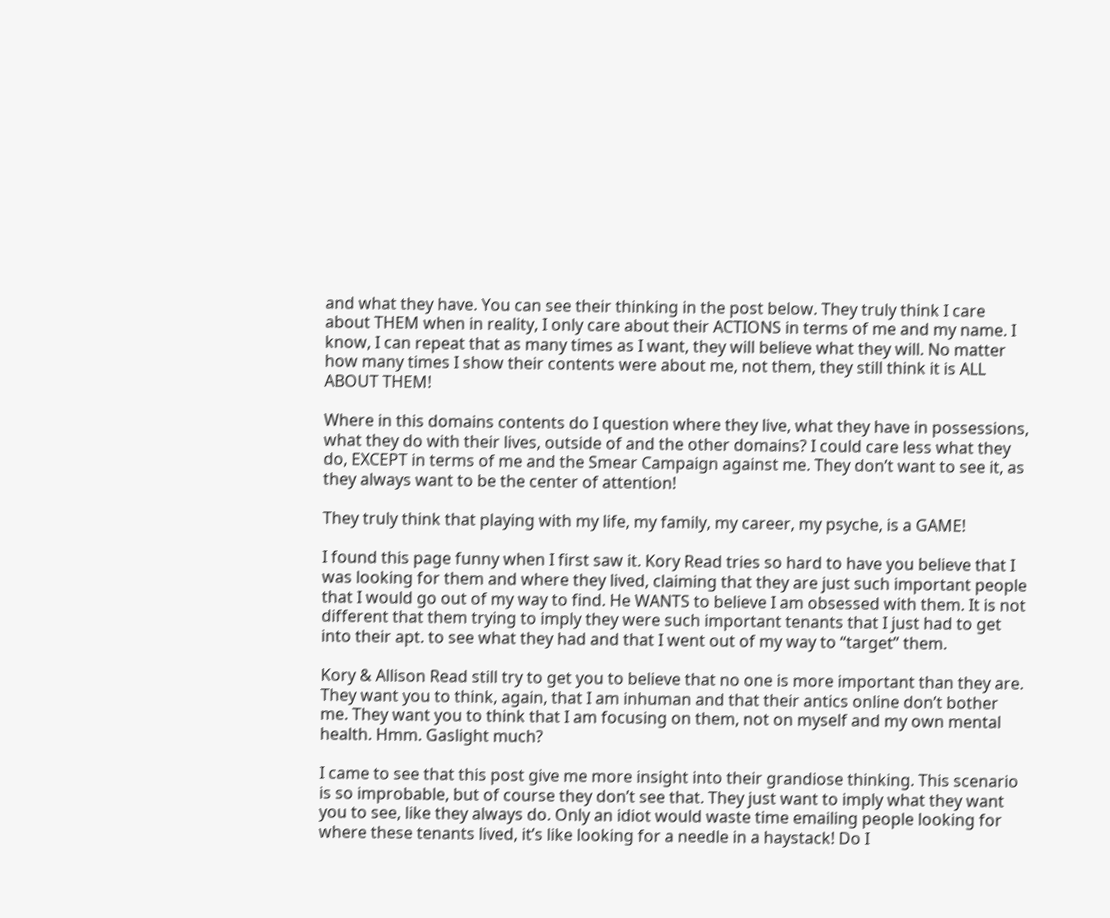and what they have. You can see their thinking in the post below. They truly think I care about THEM when in reality, I only care about their ACTIONS in terms of me and my name. I know, I can repeat that as many times as I want, they will believe what they will. No matter how many times I show their contents were about me, not them, they still think it is ALL ABOUT THEM!

Where in this domains contents do I question where they live, what they have in possessions, what they do with their lives, outside of and the other domains? I could care less what they do, EXCEPT in terms of me and the Smear Campaign against me. They don’t want to see it, as they always want to be the center of attention!

They truly think that playing with my life, my family, my career, my psyche, is a GAME!

I found this page funny when I first saw it. Kory Read tries so hard to have you believe that I was looking for them and where they lived, claiming that they are just such important people that I would go out of my way to find. He WANTS to believe I am obsessed with them. It is not different that them trying to imply they were such important tenants that I just had to get into their apt. to see what they had and that I went out of my way to “target” them.

Kory & Allison Read still try to get you to believe that no one is more important than they are. They want you to think, again, that I am inhuman and that their antics online don’t bother me. They want you to think that I am focusing on them, not on myself and my own mental health. Hmm. Gaslight much?

I came to see that this post give me more insight into their grandiose thinking. This scenario is so improbable, but of course they don’t see that. They just want to imply what they want you to see, like they always do. Only an idiot would waste time emailing people looking for where these tenants lived, it’s like looking for a needle in a haystack! Do I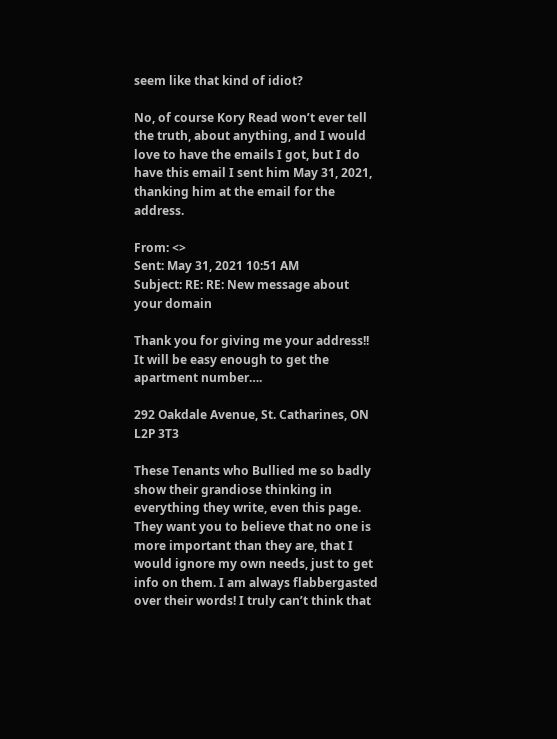seem like that kind of idiot?

No, of course Kory Read won’t ever tell the truth, about anything, and I would love to have the emails I got, but I do have this email I sent him May 31, 2021, thanking him at the email for the address.

From: <>
Sent: May 31, 2021 10:51 AM
Subject: RE: RE: New message about your domain

Thank you for giving me your address!! It will be easy enough to get the apartment number….

292 Oakdale Avenue, St. Catharines, ON L2P 3T3

These Tenants who Bullied me so badly show their grandiose thinking in everything they write, even this page. They want you to believe that no one is more important than they are, that I would ignore my own needs, just to get info on them. I am always flabbergasted over their words! I truly can’t think that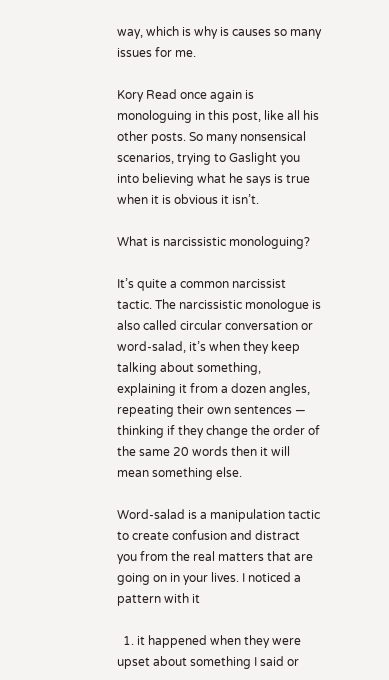way, which is why is causes so many issues for me.

Kory Read once again is monologuing in this post, like all his other posts. So many nonsensical scenarios, trying to Gaslight you into believing what he says is true when it is obvious it isn’t.

What is narcissistic monologuing?

It’s quite a common narcissist tactic. The narcissistic monologue is also called circular conversation or word-salad, it’s when they keep talking about something, explaining it from a dozen angles, repeating their own sentences — thinking if they change the order of the same 20 words then it will mean something else.

Word-salad is a manipulation tactic to create confusion and distract you from the real matters that are going on in your lives. I noticed a pattern with it

  1. it happened when they were upset about something I said or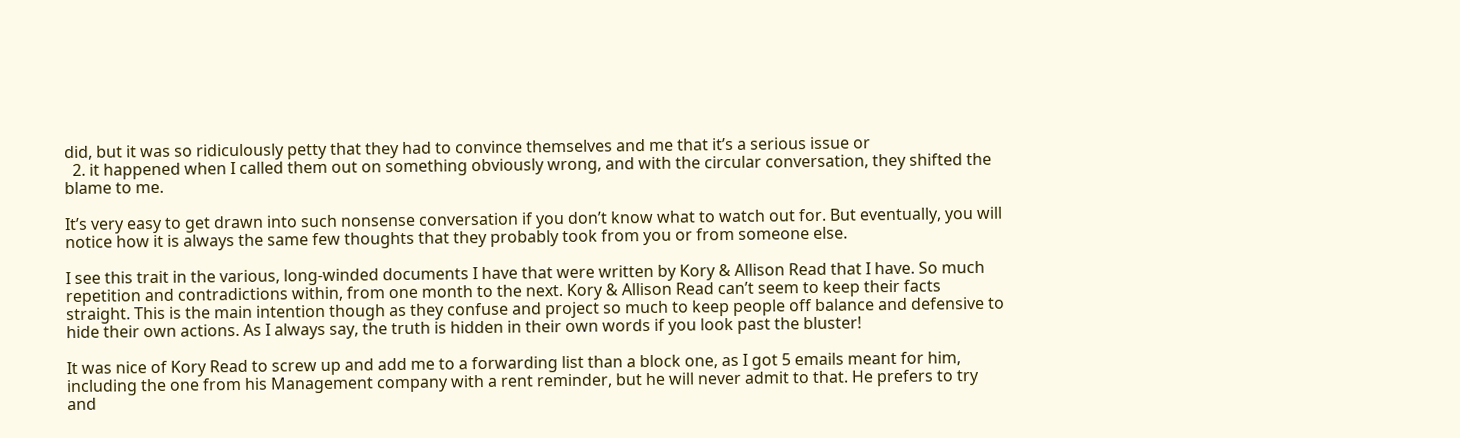did, but it was so ridiculously petty that they had to convince themselves and me that it’s a serious issue or
  2. it happened when I called them out on something obviously wrong, and with the circular conversation, they shifted the blame to me.

It’s very easy to get drawn into such nonsense conversation if you don’t know what to watch out for. But eventually, you will notice how it is always the same few thoughts that they probably took from you or from someone else.

I see this trait in the various, long-winded documents I have that were written by Kory & Allison Read that I have. So much repetition and contradictions within, from one month to the next. Kory & Allison Read can’t seem to keep their facts straight. This is the main intention though as they confuse and project so much to keep people off balance and defensive to hide their own actions. As I always say, the truth is hidden in their own words if you look past the bluster!

It was nice of Kory Read to screw up and add me to a forwarding list than a block one, as I got 5 emails meant for him, including the one from his Management company with a rent reminder, but he will never admit to that. He prefers to try and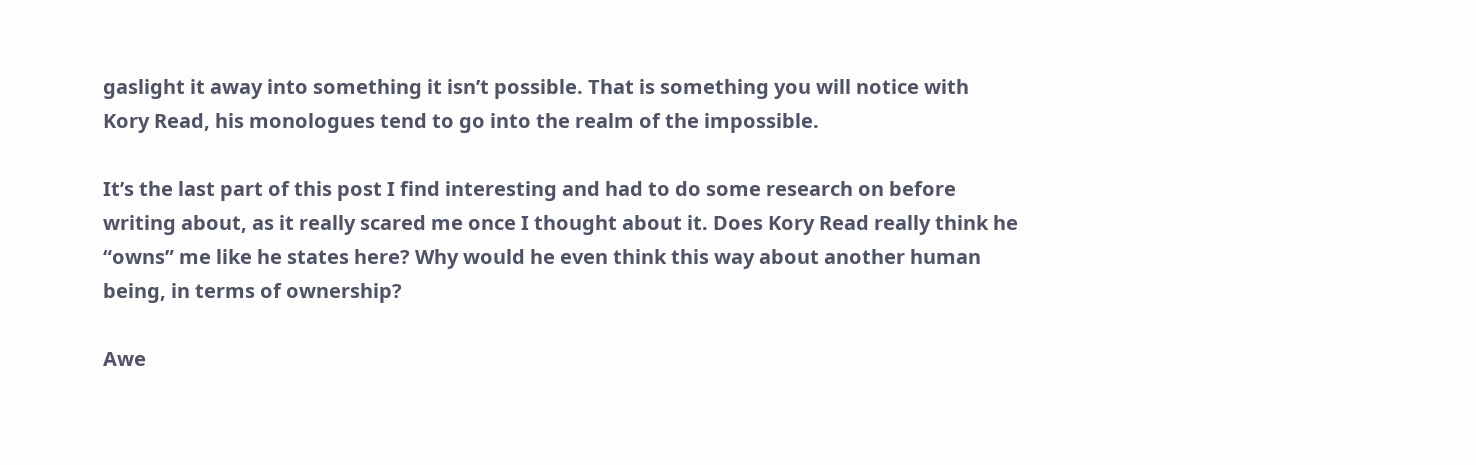gaslight it away into something it isn’t possible. That is something you will notice with Kory Read, his monologues tend to go into the realm of the impossible.

It’s the last part of this post I find interesting and had to do some research on before writing about, as it really scared me once I thought about it. Does Kory Read really think he “owns” me like he states here? Why would he even think this way about another human being, in terms of ownership?

Awe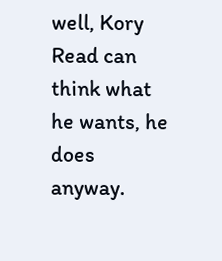well, Kory Read can think what he wants, he does anyway.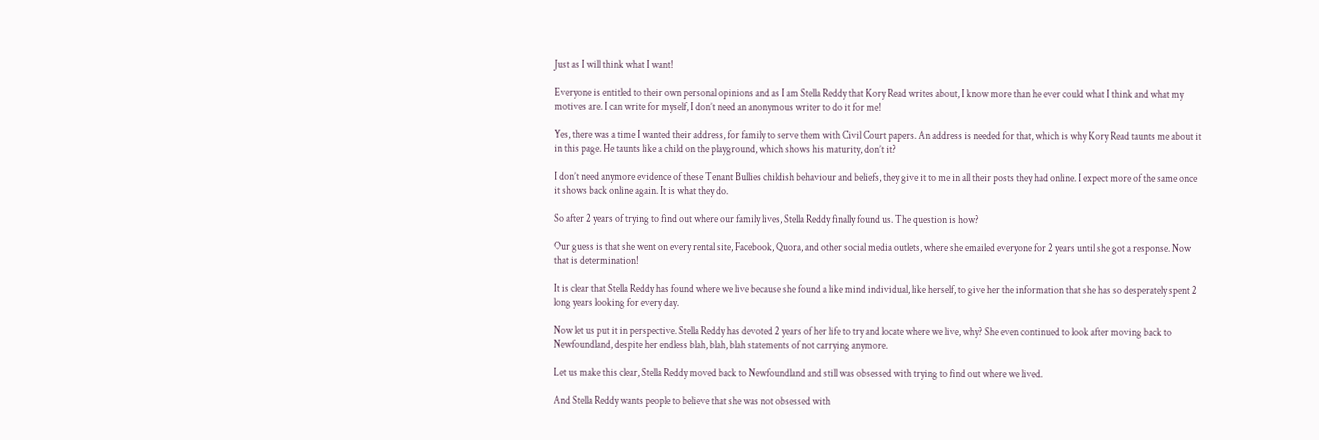Just as I will think what I want!

Everyone is entitled to their own personal opinions and as I am Stella Reddy that Kory Read writes about, I know more than he ever could what I think and what my motives are. I can write for myself, I don’t need an anonymous writer to do it for me!

Yes, there was a time I wanted their address, for family to serve them with Civil Court papers. An address is needed for that, which is why Kory Read taunts me about it in this page. He taunts like a child on the playground, which shows his maturity, don’t it?

I don’t need anymore evidence of these Tenant Bullies childish behaviour and beliefs, they give it to me in all their posts they had online. I expect more of the same once it shows back online again. It is what they do.

So after 2 years of trying to find out where our family lives, Stella Reddy finally found us. The question is how?

Our guess is that she went on every rental site, Facebook, Quora, and other social media outlets, where she emailed everyone for 2 years until she got a response. Now that is determination!

It is clear that Stella Reddy has found where we live because she found a like mind individual, like herself, to give her the information that she has so desperately spent 2 long years looking for every day.

Now let us put it in perspective. Stella Reddy has devoted 2 years of her life to try and locate where we live, why? She even continued to look after moving back to Newfoundland, despite her endless blah, blah, blah statements of not carrying anymore.

Let us make this clear, Stella Reddy moved back to Newfoundland and still was obsessed with trying to find out where we lived.

And Stella Reddy wants people to believe that she was not obsessed with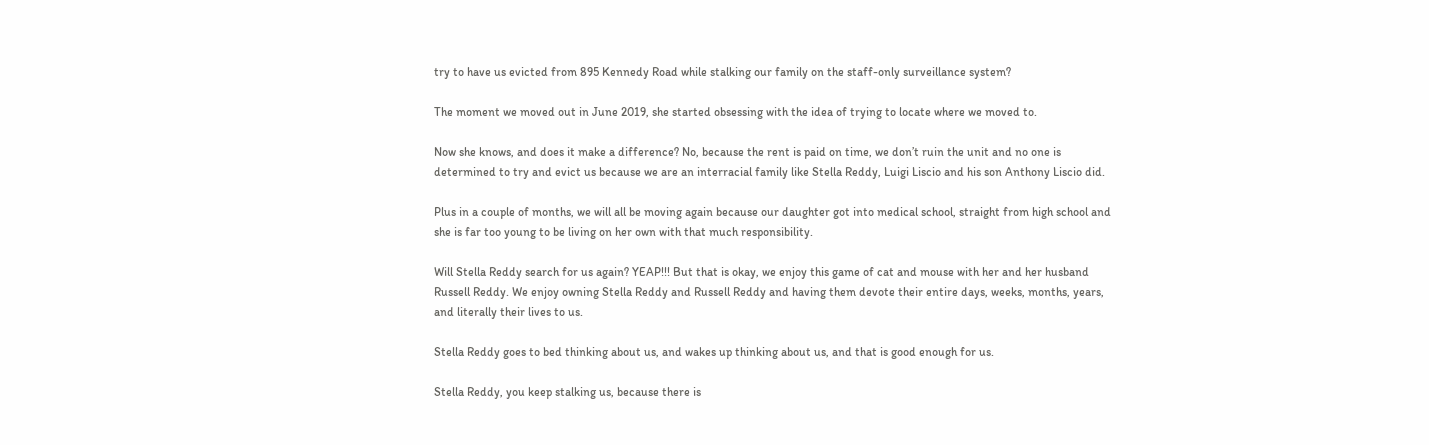try to have us evicted from 895 Kennedy Road while stalking our family on the staff-only surveillance system?

The moment we moved out in June 2019, she started obsessing with the idea of trying to locate where we moved to.

Now she knows, and does it make a difference? No, because the rent is paid on time, we don’t ruin the unit and no one is determined to try and evict us because we are an interracial family like Stella Reddy, Luigi Liscio and his son Anthony Liscio did.

Plus in a couple of months, we will all be moving again because our daughter got into medical school, straight from high school and she is far too young to be living on her own with that much responsibility.

Will Stella Reddy search for us again? YEAP!!! But that is okay, we enjoy this game of cat and mouse with her and her husband Russell Reddy. We enjoy owning Stella Reddy and Russell Reddy and having them devote their entire days, weeks, months, years, and literally their lives to us.

Stella Reddy goes to bed thinking about us, and wakes up thinking about us, and that is good enough for us.

Stella Reddy, you keep stalking us, because there is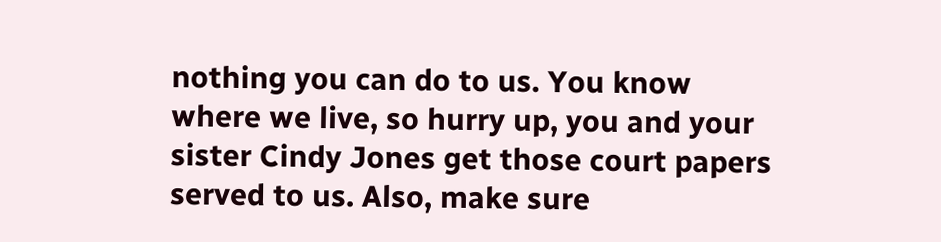nothing you can do to us. You know where we live, so hurry up, you and your sister Cindy Jones get those court papers served to us. Also, make sure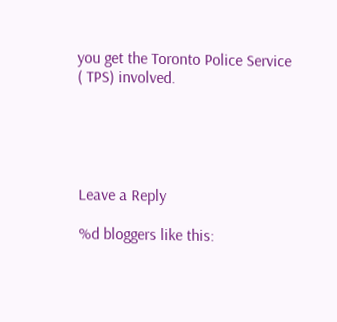you get the Toronto Police Service ( TPS) involved.





Leave a Reply

%d bloggers like this: